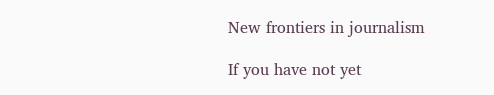New frontiers in journalism

If you have not yet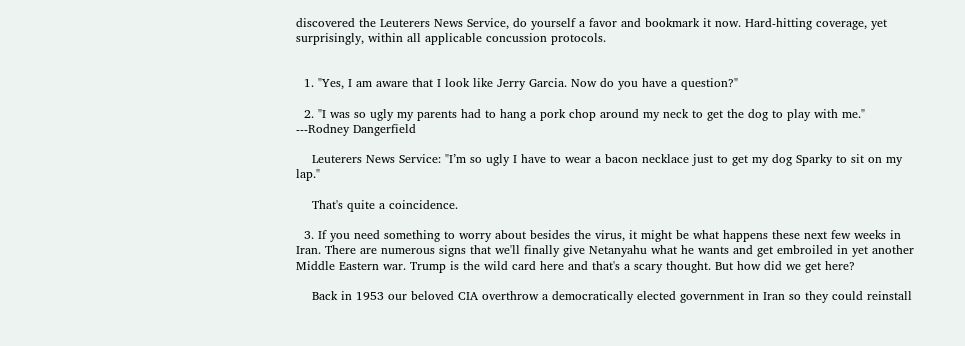discovered the Leuterers News Service, do yourself a favor and bookmark it now. Hard-hitting coverage, yet surprisingly, within all applicable concussion protocols.


  1. "Yes, I am aware that I look like Jerry Garcia. Now do you have a question?"

  2. "I was so ugly my parents had to hang a pork chop around my neck to get the dog to play with me." ---Rodney Dangerfield

    Leuterers News Service: "I’m so ugly I have to wear a bacon necklace just to get my dog Sparky to sit on my lap."

    That's quite a coincidence.

  3. If you need something to worry about besides the virus, it might be what happens these next few weeks in Iran. There are numerous signs that we'll finally give Netanyahu what he wants and get embroiled in yet another Middle Eastern war. Trump is the wild card here and that's a scary thought. But how did we get here?

    Back in 1953 our beloved CIA overthrow a democratically elected government in Iran so they could reinstall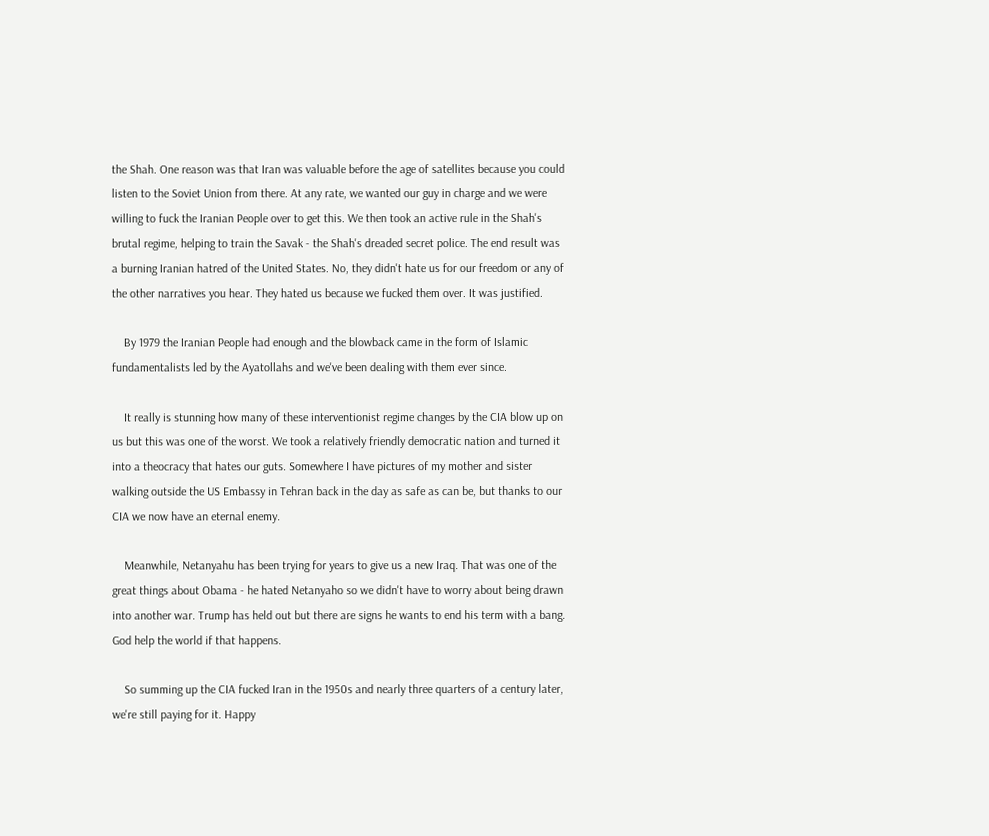the Shah. One reason was that Iran was valuable before the age of satellites because you could listen to the Soviet Union from there. At any rate, we wanted our guy in charge and we were willing to fuck the Iranian People over to get this. We then took an active rule in the Shah's brutal regime, helping to train the Savak - the Shah's dreaded secret police. The end result was a burning Iranian hatred of the United States. No, they didn't hate us for our freedom or any of the other narratives you hear. They hated us because we fucked them over. It was justified.

    By 1979 the Iranian People had enough and the blowback came in the form of Islamic fundamentalists led by the Ayatollahs and we've been dealing with them ever since.

    It really is stunning how many of these interventionist regime changes by the CIA blow up on us but this was one of the worst. We took a relatively friendly democratic nation and turned it into a theocracy that hates our guts. Somewhere I have pictures of my mother and sister walking outside the US Embassy in Tehran back in the day as safe as can be, but thanks to our CIA we now have an eternal enemy.

    Meanwhile, Netanyahu has been trying for years to give us a new Iraq. That was one of the great things about Obama - he hated Netanyaho so we didn't have to worry about being drawn into another war. Trump has held out but there are signs he wants to end his term with a bang. God help the world if that happens.

    So summing up the CIA fucked Iran in the 1950s and nearly three quarters of a century later, we're still paying for it. Happy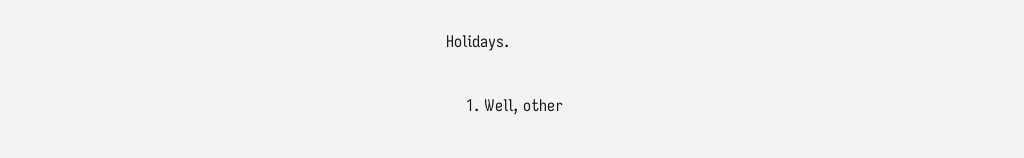Holidays.

    1. Well, other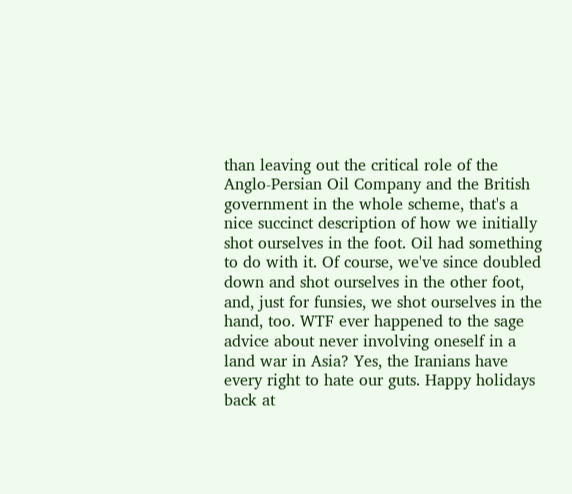than leaving out the critical role of the Anglo-Persian Oil Company and the British government in the whole scheme, that's a nice succinct description of how we initially shot ourselves in the foot. Oil had something to do with it. Of course, we've since doubled down and shot ourselves in the other foot, and, just for funsies, we shot ourselves in the hand, too. WTF ever happened to the sage advice about never involving oneself in a land war in Asia? Yes, the Iranians have every right to hate our guts. Happy holidays back at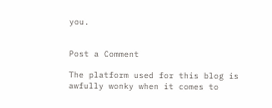you.


Post a Comment

The platform used for this blog is awfully wonky when it comes to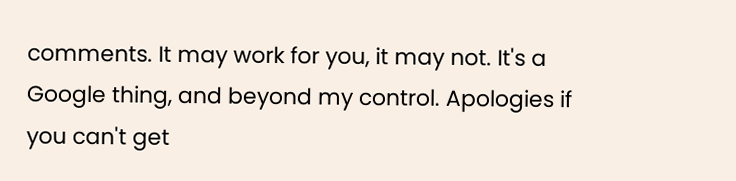comments. It may work for you, it may not. It's a Google thing, and beyond my control. Apologies if you can't get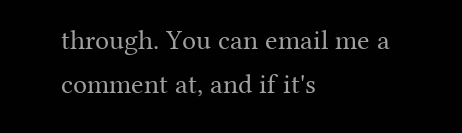through. You can email me a comment at, and if it's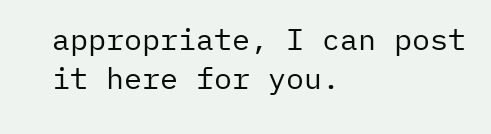appropriate, I can post it here for you.